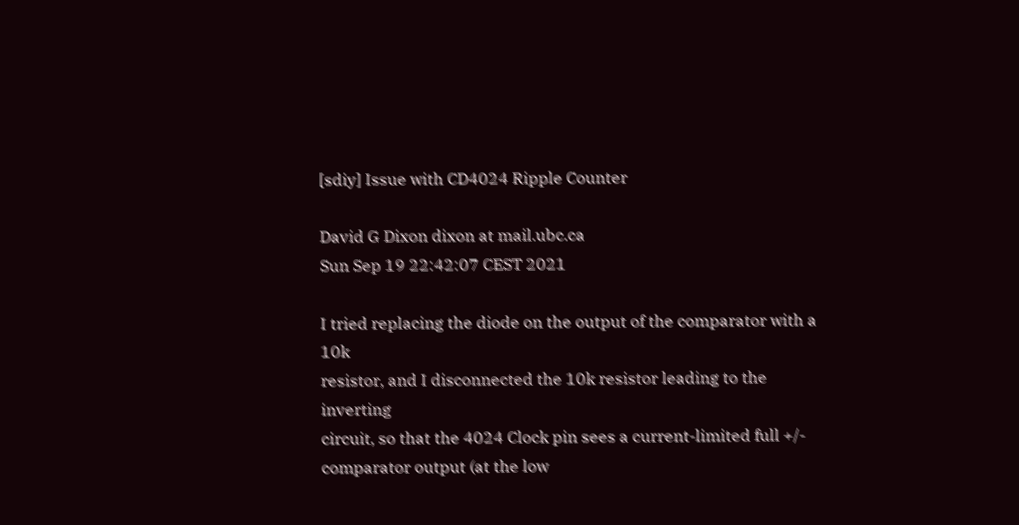[sdiy] Issue with CD4024 Ripple Counter

David G Dixon dixon at mail.ubc.ca
Sun Sep 19 22:42:07 CEST 2021

I tried replacing the diode on the output of the comparator with a 10k
resistor, and I disconnected the 10k resistor leading to the inverting
circuit, so that the 4024 Clock pin sees a current-limited full +/-
comparator output (at the low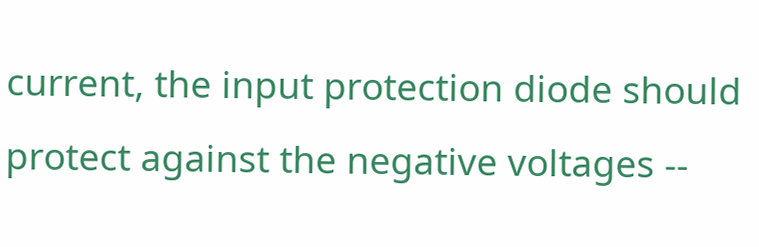current, the input protection diode should
protect against the negative voltages --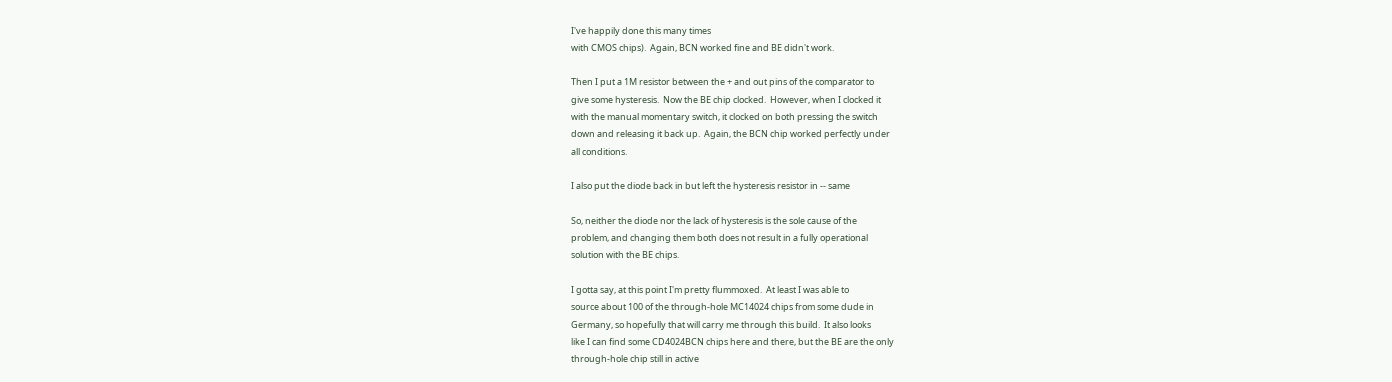I've happily done this many times
with CMOS chips).  Again, BCN worked fine and BE didn't work.

Then I put a 1M resistor between the + and out pins of the comparator to
give some hysteresis.  Now the BE chip clocked.  However, when I clocked it
with the manual momentary switch, it clocked on both pressing the switch
down and releasing it back up.  Again, the BCN chip worked perfectly under
all conditions.

I also put the diode back in but left the hysteresis resistor in -- same

So, neither the diode nor the lack of hysteresis is the sole cause of the
problem, and changing them both does not result in a fully operational
solution with the BE chips.

I gotta say, at this point I'm pretty flummoxed.  At least I was able to
source about 100 of the through-hole MC14024 chips from some dude in
Germany, so hopefully that will carry me through this build.  It also looks
like I can find some CD4024BCN chips here and there, but the BE are the only
through-hole chip still in active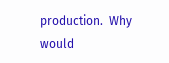production.  Why would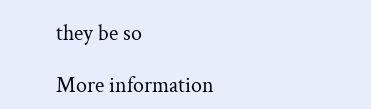they be so

More information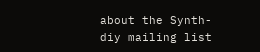about the Synth-diy mailing list